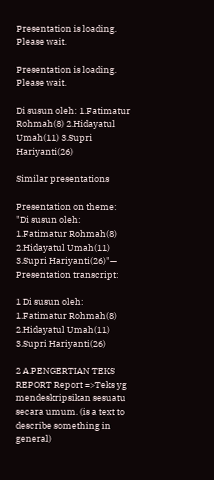Presentation is loading. Please wait.

Presentation is loading. Please wait.

Di susun oleh: 1.Fatimatur Rohmah(8) 2.Hidayatul Umah(11) 3.Supri Hariyanti(26)

Similar presentations

Presentation on theme: "Di susun oleh: 1.Fatimatur Rohmah(8) 2.Hidayatul Umah(11) 3.Supri Hariyanti(26)"— Presentation transcript:

1 Di susun oleh: 1.Fatimatur Rohmah(8) 2.Hidayatul Umah(11) 3.Supri Hariyanti(26)

2 A.PENGERTIAN TEKS REPORT Report =>Teks yg mendeskripsikan sesuatu secara umum. (is a text to describe something in general)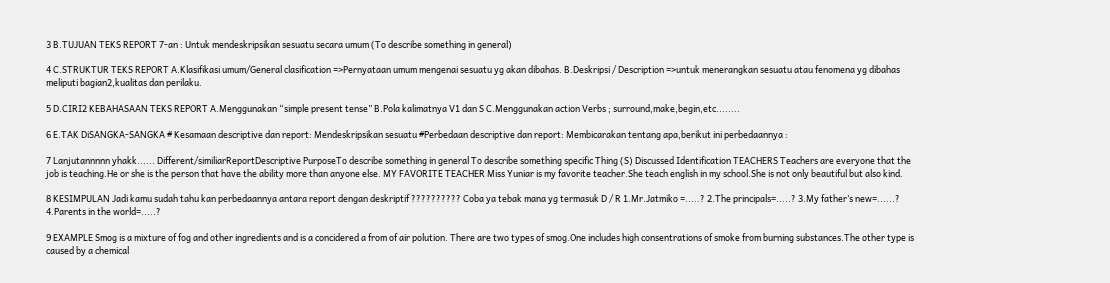3 B.TUJUAN TEKS REPORT 7-an : Untuk mendeskripsikan sesuatu secara umum (To describe something in general)

4 C.STRUKTUR TEKS REPORT A.Klasifikasi umum/General clasification =>Pernyataan umum mengenai sesuatu yg akan dibahas. B.Deskripsi / Description =>untuk menerangkan sesuatu atau fenomena yg dibahas meliputi bagian2,kualitas dan perilaku.

5 D.CIRI2 KEBAHASAAN TEKS REPORT A.Menggunakan “simple present tense” B.Pola kalimatnya V1 dan S C.Menggunakan action Verbs ; surround,make,begin,etc........

6 E.TAK DiSANGKA-SANGKA # Kesamaan descriptive dan report: Mendeskripsikan sesuatu #Perbedaan descriptive dan report: Membicarakan tentang apa,berikut ini perbedaannya :

7 Lanjutannnnn yhakk...... Different/similiarReportDescriptive PurposeTo describe something in general To describe something specific Thing (S) Discussed Identification TEACHERS Teachers are everyone that the job is teaching.He or she is the person that have the ability more than anyone else. MY FAVORITE TEACHER Miss Yuniar is my favorite teacher.She teach english in my school.She is not only beautiful but also kind.

8 KESIMPULAN Jadi kamu sudah tahu kan perbedaannya antara report dengan deskriptif ?????????? Coba ya tebak mana yg termasuk D / R 1.Mr.Jatmiko =.....? 2.The principals=.....? 3.My father’s new=......? 4.Parents in the world=.....?

9 EXAMPLE Smog is a mixture of fog and other ingredients and is a concidered a from of air polution. There are two types of smog.One includes high consentrations of smoke from burning substances.The other type is caused by a chemical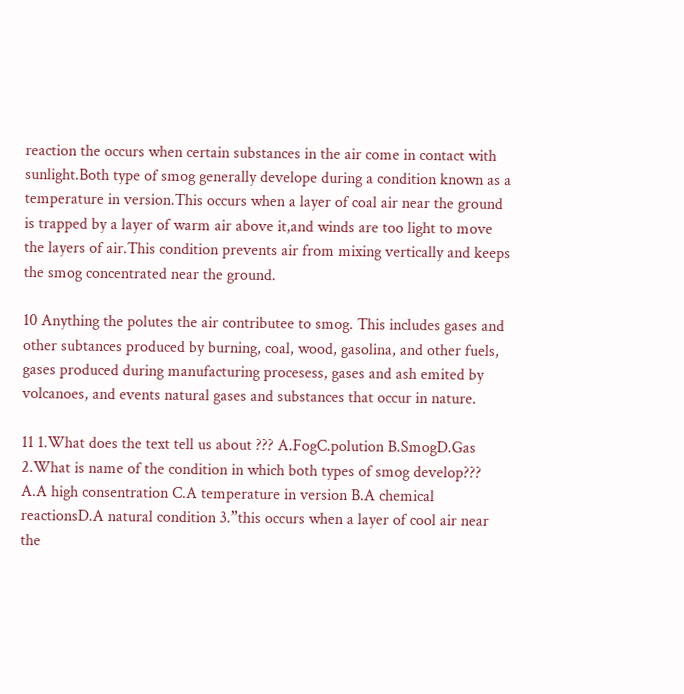reaction the occurs when certain substances in the air come in contact with sunlight.Both type of smog generally develope during a condition known as a temperature in version.This occurs when a layer of coal air near the ground is trapped by a layer of warm air above it,and winds are too light to move the layers of air.This condition prevents air from mixing vertically and keeps the smog concentrated near the ground.

10 Anything the polutes the air contributee to smog. This includes gases and other subtances produced by burning, coal, wood, gasolina, and other fuels, gases produced during manufacturing procesess, gases and ash emited by volcanoes, and events natural gases and substances that occur in nature.

11 1.What does the text tell us about ??? A.FogC.polution B.SmogD.Gas 2.What is name of the condition in which both types of smog develop??? A.A high consentration C.A temperature in version B.A chemical reactionsD.A natural condition 3.”this occurs when a layer of cool air near the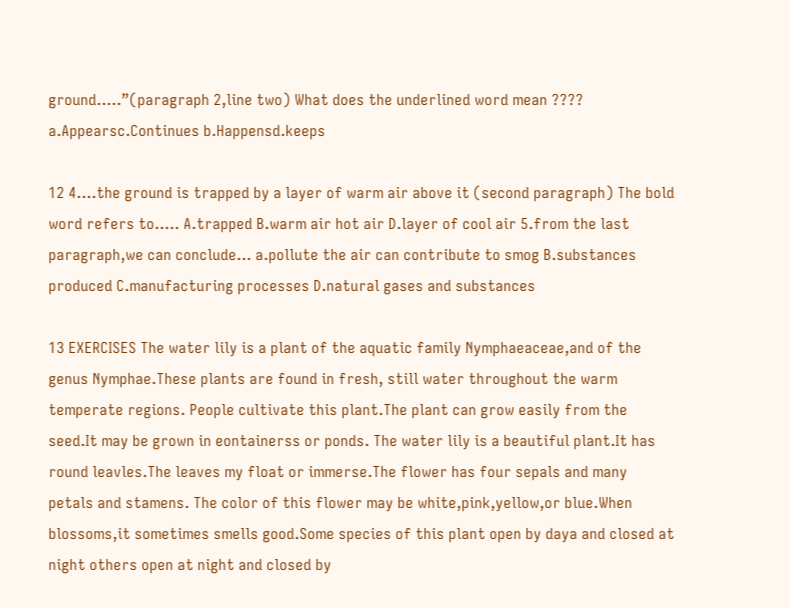ground.....”(paragraph 2,line two) What does the underlined word mean ???? a.Appearsc.Continues b.Happensd.keeps

12 4....the ground is trapped by a layer of warm air above it (second paragraph) The bold word refers to..... A.trapped B.warm air hot air D.layer of cool air 5.from the last paragraph,we can conclude... a.pollute the air can contribute to smog B.substances produced C.manufacturing processes D.natural gases and substances

13 EXERCISES The water lily is a plant of the aquatic family Nymphaeaceae,and of the genus Nymphae.These plants are found in fresh, still water throughout the warm temperate regions. People cultivate this plant.The plant can grow easily from the seed.It may be grown in eontainerss or ponds. The water lily is a beautiful plant.It has round leavles.The leaves my float or immerse.The flower has four sepals and many petals and stamens. The color of this flower may be white,pink,yellow,or blue.When blossoms,it sometimes smells good.Some species of this plant open by daya and closed at night others open at night and closed by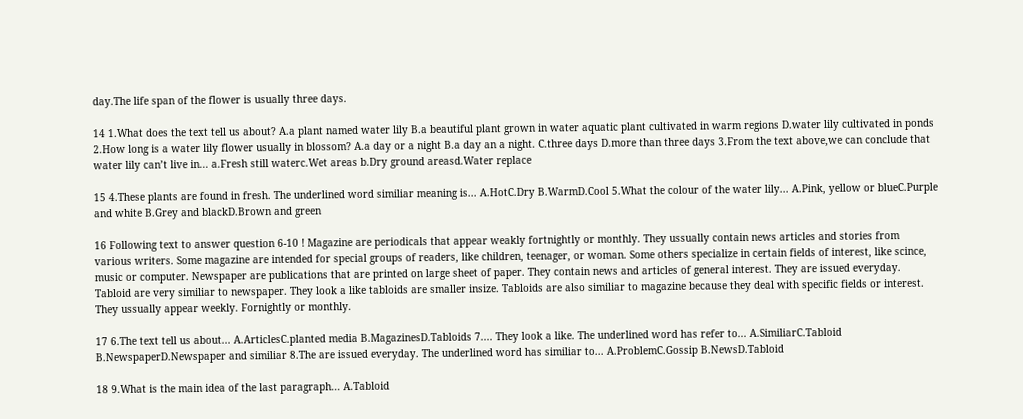day.The life span of the flower is usually three days.

14 1.What does the text tell us about? A.a plant named water lily B.a beautiful plant grown in water aquatic plant cultivated in warm regions D.water lily cultivated in ponds 2.How long is a water lily flower usually in blossom? A.a day or a night B.a day an a night. C.three days D.more than three days 3.From the text above,we can conclude that water lily can’t live in... a.Fresh still waterc.Wet areas b.Dry ground areasd.Water replace

15 4.These plants are found in fresh. The underlined word similiar meaning is... A.HotC.Dry B.WarmD.Cool 5.What the colour of the water lily... A.Pink, yellow or blueC.Purple and white B.Grey and blackD.Brown and green

16 Following text to answer question 6-10 ! Magazine are periodicals that appear weakly fortnightly or monthly. They ussually contain news articles and stories from various writers. Some magazine are intended for special groups of readers, like children, teenager, or woman. Some others specialize in certain fields of interest, like scince, music or computer. Newspaper are publications that are printed on large sheet of paper. They contain news and articles of general interest. They are issued everyday. Tabloid are very similiar to newspaper. They look a like tabloids are smaller insize. Tabloids are also similiar to magazine because they deal with specific fields or interest. They ussually appear weekly. Fornightly or monthly.

17 6.The text tell us about... A.ArticlesC.planted media B.MagazinesD.Tabloids 7.... They look a like. The underlined word has refer to... A.SimiliarC.Tabloid B.NewspaperD.Newspaper and similiar 8.The are issued everyday. The underlined word has similiar to... A.ProblemC.Gossip B.NewsD.Tabloid

18 9.What is the main idea of the last paragraph... A.Tabloid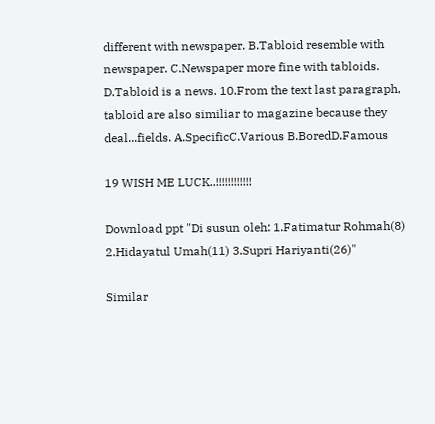different with newspaper. B.Tabloid resemble with newspaper. C.Newspaper more fine with tabloids. D.Tabloid is a news. 10.From the text last paragraph, tabloid are also similiar to magazine because they deal...fields. A.SpecificC.Various B.BoredD.Famous

19 WISH ME LUCK..!!!!!!!!!!!!

Download ppt "Di susun oleh: 1.Fatimatur Rohmah(8) 2.Hidayatul Umah(11) 3.Supri Hariyanti(26)"

Similar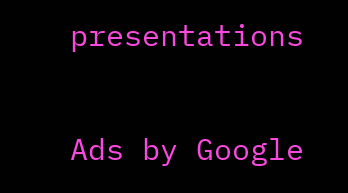presentations

Ads by Google